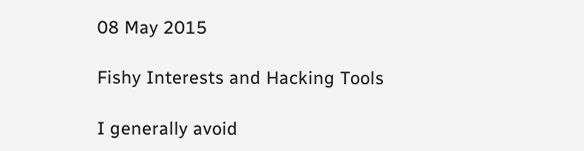08 May 2015

Fishy Interests and Hacking Tools

I generally avoid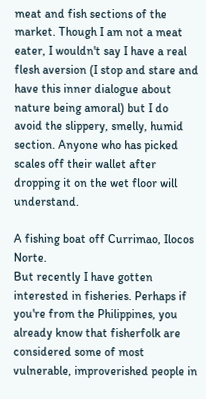meat and fish sections of the market. Though I am not a meat eater, I wouldn't say I have a real flesh aversion (I stop and stare and have this inner dialogue about nature being amoral) but I do avoid the slippery, smelly, humid section. Anyone who has picked scales off their wallet after dropping it on the wet floor will understand.

A fishing boat off Currimao, Ilocos Norte.
But recently I have gotten interested in fisheries. Perhaps if you're from the Philippines, you already know that fisherfolk are considered some of most vulnerable, improverished people in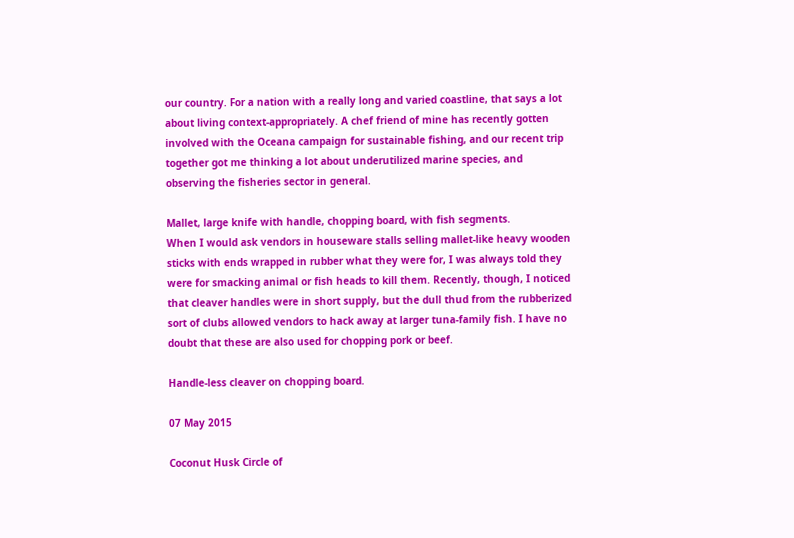our country. For a nation with a really long and varied coastline, that says a lot about living context-appropriately. A chef friend of mine has recently gotten involved with the Oceana campaign for sustainable fishing, and our recent trip together got me thinking a lot about underutilized marine species, and observing the fisheries sector in general.

Mallet, large knife with handle, chopping board, with fish segments.
When I would ask vendors in houseware stalls selling mallet-like heavy wooden sticks with ends wrapped in rubber what they were for, I was always told they were for smacking animal or fish heads to kill them. Recently, though, I noticed that cleaver handles were in short supply, but the dull thud from the rubberized sort of clubs allowed vendors to hack away at larger tuna-family fish. I have no doubt that these are also used for chopping pork or beef.

Handle-less cleaver on chopping board.

07 May 2015

Coconut Husk Circle of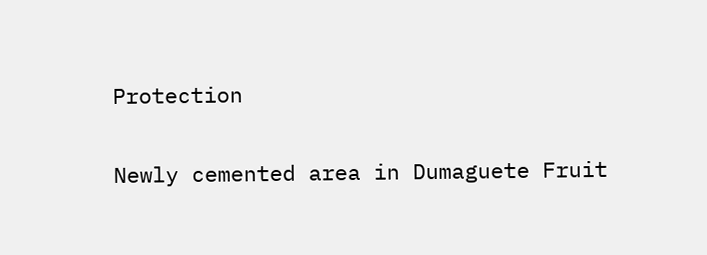Protection

Newly cemented area in Dumaguete Fruit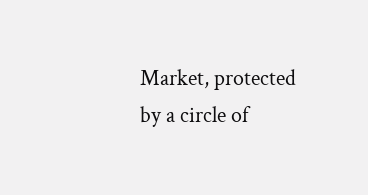Market, protected by a circle of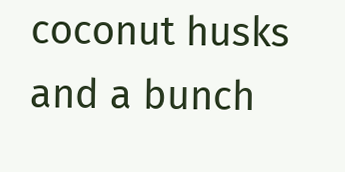coconut husks and a bunch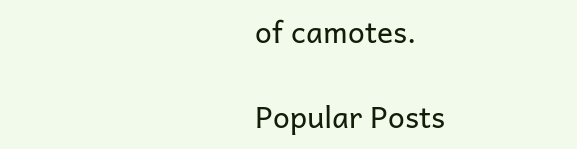of camotes.

Popular Posts